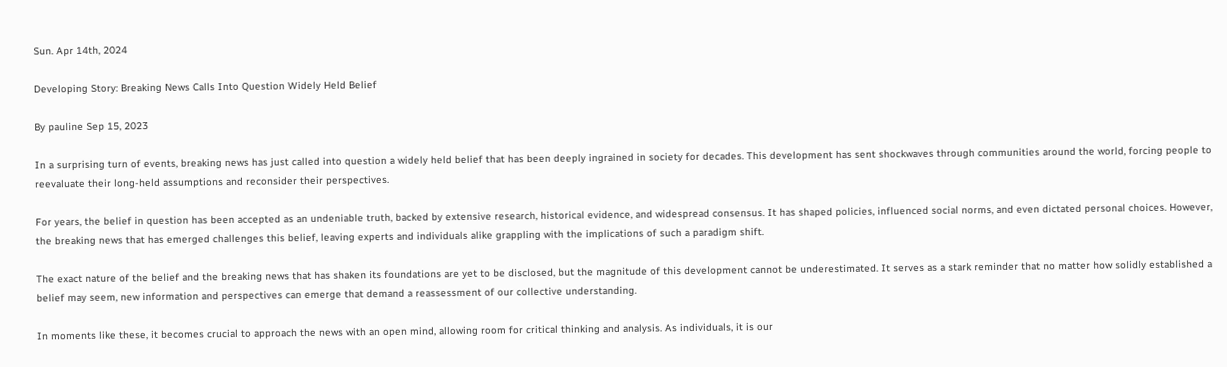Sun. Apr 14th, 2024

Developing Story: Breaking News Calls Into Question Widely Held Belief

By pauline Sep 15, 2023

In a surprising turn of events, breaking news has just called into question a widely held belief that has been deeply ingrained in society for decades. This development has sent shockwaves through communities around the world, forcing people to reevaluate their long-held assumptions and reconsider their perspectives.

For years, the belief in question has been accepted as an undeniable truth, backed by extensive research, historical evidence, and widespread consensus. It has shaped policies, influenced social norms, and even dictated personal choices. However, the breaking news that has emerged challenges this belief, leaving experts and individuals alike grappling with the implications of such a paradigm shift.

The exact nature of the belief and the breaking news that has shaken its foundations are yet to be disclosed, but the magnitude of this development cannot be underestimated. It serves as a stark reminder that no matter how solidly established a belief may seem, new information and perspectives can emerge that demand a reassessment of our collective understanding.

In moments like these, it becomes crucial to approach the news with an open mind, allowing room for critical thinking and analysis. As individuals, it is our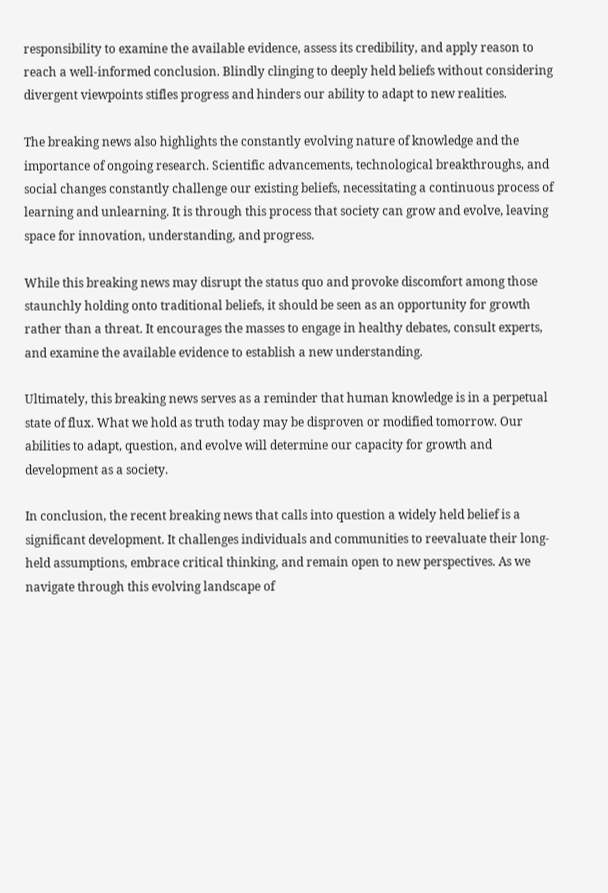responsibility to examine the available evidence, assess its credibility, and apply reason to reach a well-informed conclusion. Blindly clinging to deeply held beliefs without considering divergent viewpoints stifles progress and hinders our ability to adapt to new realities.

The breaking news also highlights the constantly evolving nature of knowledge and the importance of ongoing research. Scientific advancements, technological breakthroughs, and social changes constantly challenge our existing beliefs, necessitating a continuous process of learning and unlearning. It is through this process that society can grow and evolve, leaving space for innovation, understanding, and progress.

While this breaking news may disrupt the status quo and provoke discomfort among those staunchly holding onto traditional beliefs, it should be seen as an opportunity for growth rather than a threat. It encourages the masses to engage in healthy debates, consult experts, and examine the available evidence to establish a new understanding.

Ultimately, this breaking news serves as a reminder that human knowledge is in a perpetual state of flux. What we hold as truth today may be disproven or modified tomorrow. Our abilities to adapt, question, and evolve will determine our capacity for growth and development as a society.

In conclusion, the recent breaking news that calls into question a widely held belief is a significant development. It challenges individuals and communities to reevaluate their long-held assumptions, embrace critical thinking, and remain open to new perspectives. As we navigate through this evolving landscape of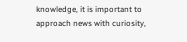knowledge, it is important to approach news with curiosity,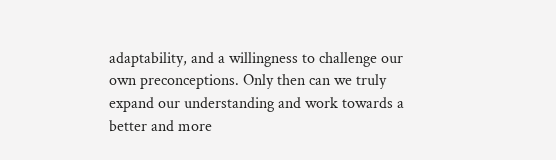adaptability, and a willingness to challenge our own preconceptions. Only then can we truly expand our understanding and work towards a better and more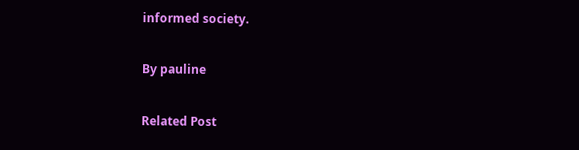informed society.

By pauline

Related Post